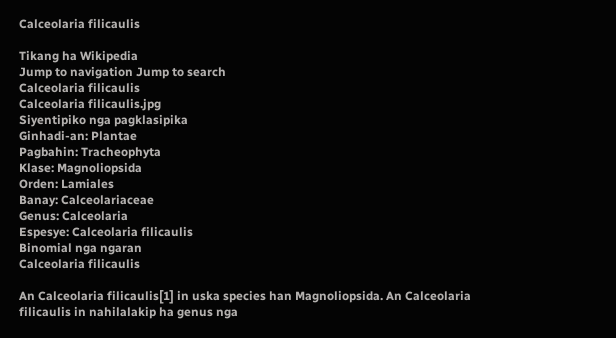Calceolaria filicaulis

Tikang ha Wikipedia
Jump to navigation Jump to search
Calceolaria filicaulis
Calceolaria filicaulis.jpg
Siyentipiko nga pagklasipika
Ginhadi-an: Plantae
Pagbahin: Tracheophyta
Klase: Magnoliopsida
Orden: Lamiales
Banay: Calceolariaceae
Genus: Calceolaria
Espesye: Calceolaria filicaulis
Binomial nga ngaran
Calceolaria filicaulis

An Calceolaria filicaulis[1] in uska species han Magnoliopsida. An Calceolaria filicaulis in nahilalakip ha genus nga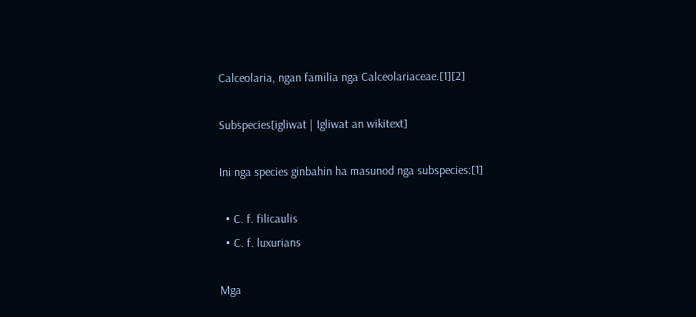Calceolaria, ngan familia nga Calceolariaceae.[1][2]

Subspecies[igliwat | Igliwat an wikitext]

Ini nga species ginbahin ha masunod nga subspecies:[1]

  • C. f. filicaulis
  • C. f. luxurians

Mga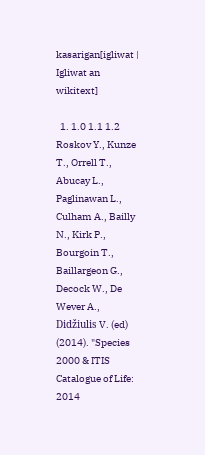kasarigan[igliwat | Igliwat an wikitext]

  1. 1.0 1.1 1.2 Roskov Y., Kunze T., Orrell T., Abucay L., Paglinawan L., Culham A., Bailly N., Kirk P., Bourgoin T., Baillargeon G., Decock W., De Wever A., Didžiulis V. (ed) (2014). "Species 2000 & ITIS Catalogue of Life: 2014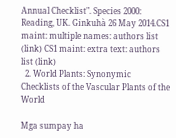Annual Checklist". Species 2000: Reading, UK. Ginkuhà 26 May 2014.CS1 maint: multiple names: authors list (link) CS1 maint: extra text: authors list (link)
  2. World Plants: Synonymic Checklists of the Vascular Plants of the World

Mga sumpay ha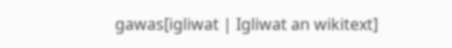gawas[igliwat | Igliwat an wikitext]